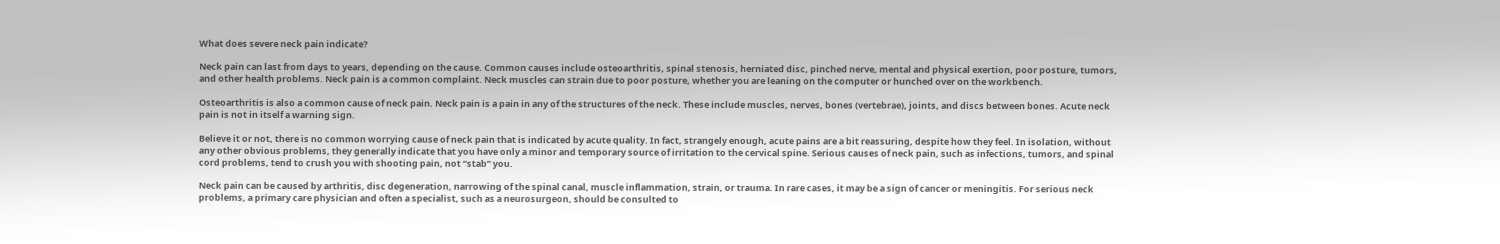What does severe neck pain indicate?

Neck pain can last from days to years, depending on the cause. Common causes include osteoarthritis, spinal stenosis, herniated disc, pinched nerve, mental and physical exertion, poor posture, tumors, and other health problems. Neck pain is a common complaint. Neck muscles can strain due to poor posture, whether you are leaning on the computer or hunched over on the workbench.

Osteoarthritis is also a common cause of neck pain. Neck pain is a pain in any of the structures of the neck. These include muscles, nerves, bones (vertebrae), joints, and discs between bones. Acute neck pain is not in itself a warning sign.

Believe it or not, there is no common worrying cause of neck pain that is indicated by acute quality. In fact, strangely enough, acute pains are a bit reassuring, despite how they feel. In isolation, without any other obvious problems, they generally indicate that you have only a minor and temporary source of irritation to the cervical spine. Serious causes of neck pain, such as infections, tumors, and spinal cord problems, tend to crush you with shooting pain, not “stab” you.

Neck pain can be caused by arthritis, disc degeneration, narrowing of the spinal canal, muscle inflammation, strain, or trauma. In rare cases, it may be a sign of cancer or meningitis. For serious neck problems, a primary care physician and often a specialist, such as a neurosurgeon, should be consulted to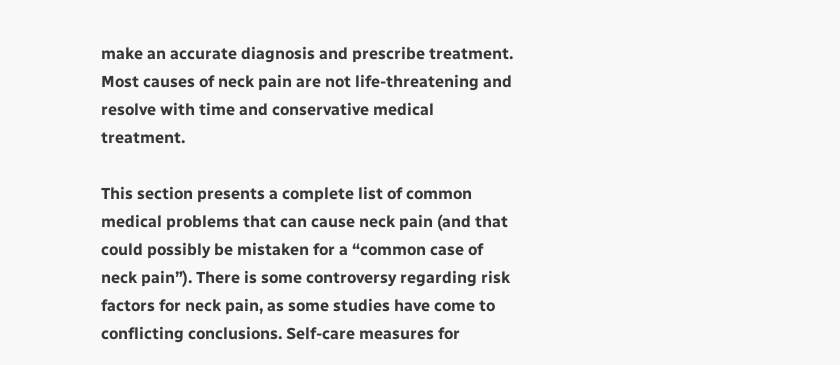make an accurate diagnosis and prescribe treatment. Most causes of neck pain are not life-threatening and resolve with time and conservative medical treatment.

This section presents a complete list of common medical problems that can cause neck pain (and that could possibly be mistaken for a “common case of neck pain”). There is some controversy regarding risk factors for neck pain, as some studies have come to conflicting conclusions. Self-care measures for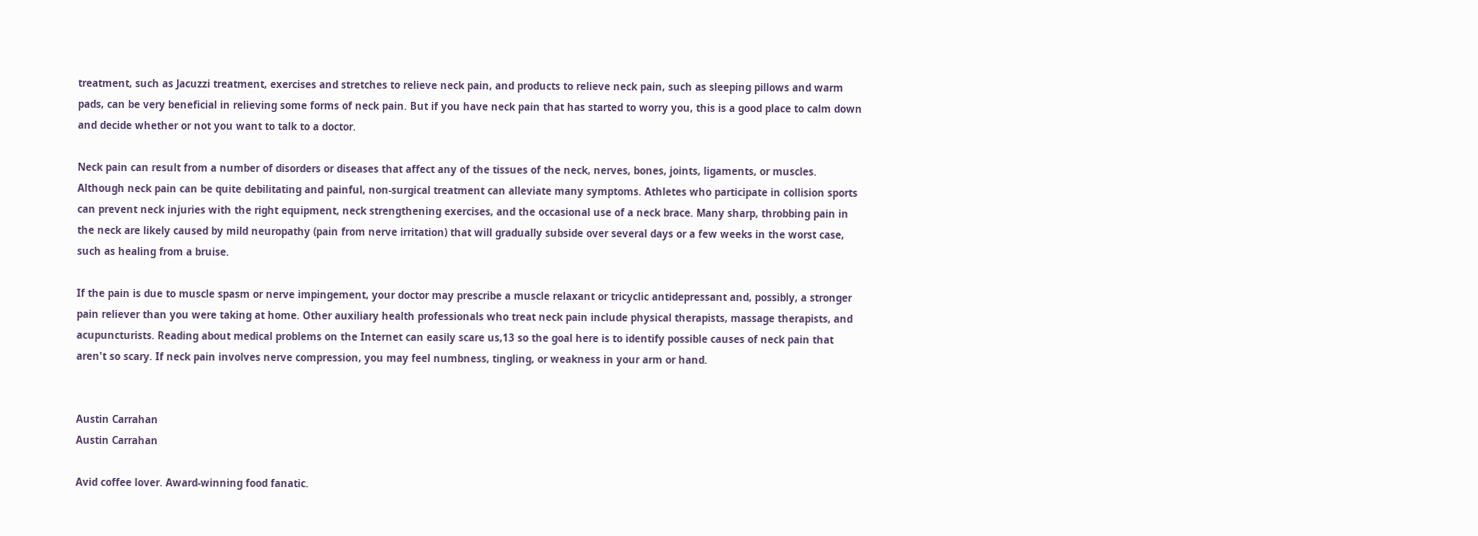treatment, such as Jacuzzi treatment, exercises and stretches to relieve neck pain, and products to relieve neck pain, such as sleeping pillows and warm pads, can be very beneficial in relieving some forms of neck pain. But if you have neck pain that has started to worry you, this is a good place to calm down and decide whether or not you want to talk to a doctor.

Neck pain can result from a number of disorders or diseases that affect any of the tissues of the neck, nerves, bones, joints, ligaments, or muscles. Although neck pain can be quite debilitating and painful, non-surgical treatment can alleviate many symptoms. Athletes who participate in collision sports can prevent neck injuries with the right equipment, neck strengthening exercises, and the occasional use of a neck brace. Many sharp, throbbing pain in the neck are likely caused by mild neuropathy (pain from nerve irritation) that will gradually subside over several days or a few weeks in the worst case, such as healing from a bruise.

If the pain is due to muscle spasm or nerve impingement, your doctor may prescribe a muscle relaxant or tricyclic antidepressant and, possibly, a stronger pain reliever than you were taking at home. Other auxiliary health professionals who treat neck pain include physical therapists, massage therapists, and acupuncturists. Reading about medical problems on the Internet can easily scare us,13 so the goal here is to identify possible causes of neck pain that aren't so scary. If neck pain involves nerve compression, you may feel numbness, tingling, or weakness in your arm or hand.


Austin Carrahan
Austin Carrahan

Avid coffee lover. Award-winning food fanatic.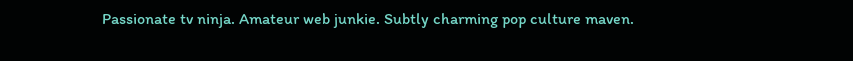Passionate tv ninja. Amateur web junkie. Subtly charming pop culture maven.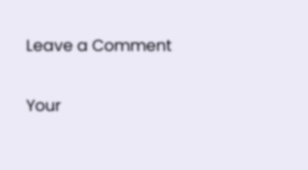Leave a Comment

Your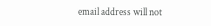email address will not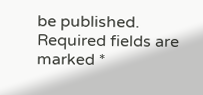be published. Required fields are marked *